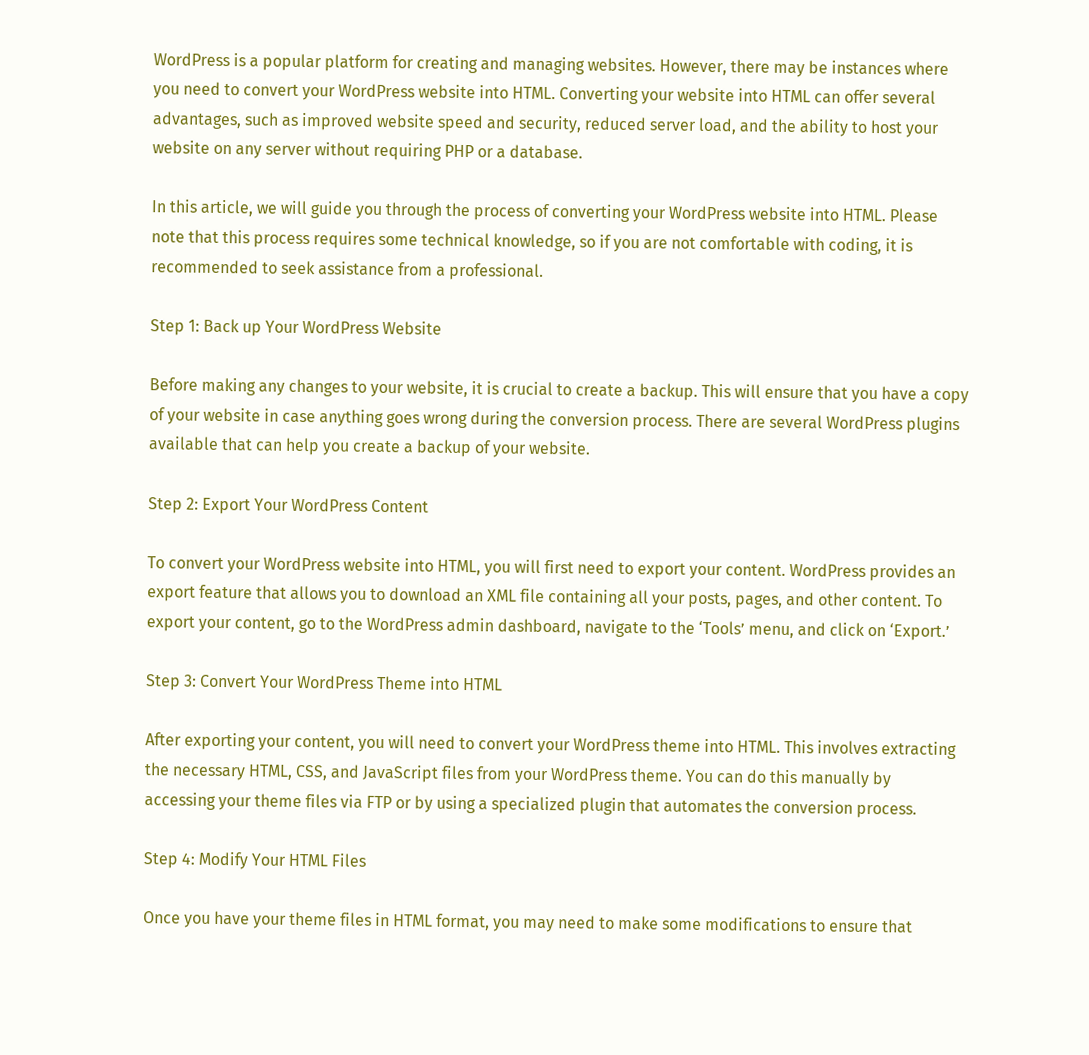WordPress is a popular platform for creating and managing websites. However, there may be instances where you need to convert your WordPress website into HTML. Converting your website into HTML can offer several advantages, such as improved website speed and security, reduced server load, and the ability to host your website on any server without requiring PHP or a database.

In this article, we will guide you through the process of converting your WordPress website into HTML. Please note that this process requires some technical knowledge, so if you are not comfortable with coding, it is recommended to seek assistance from a professional.

Step 1: Back up Your WordPress Website

Before making any changes to your website, it is crucial to create a backup. This will ensure that you have a copy of your website in case anything goes wrong during the conversion process. There are several WordPress plugins available that can help you create a backup of your website.

Step 2: Export Your WordPress Content

To convert your WordPress website into HTML, you will first need to export your content. WordPress provides an export feature that allows you to download an XML file containing all your posts, pages, and other content. To export your content, go to the WordPress admin dashboard, navigate to the ‘Tools’ menu, and click on ‘Export.’

Step 3: Convert Your WordPress Theme into HTML

After exporting your content, you will need to convert your WordPress theme into HTML. This involves extracting the necessary HTML, CSS, and JavaScript files from your WordPress theme. You can do this manually by accessing your theme files via FTP or by using a specialized plugin that automates the conversion process.

Step 4: Modify Your HTML Files

Once you have your theme files in HTML format, you may need to make some modifications to ensure that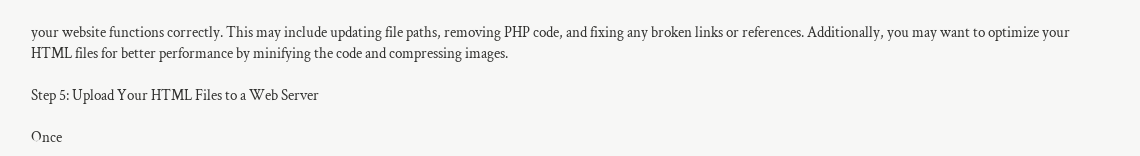your website functions correctly. This may include updating file paths, removing PHP code, and fixing any broken links or references. Additionally, you may want to optimize your HTML files for better performance by minifying the code and compressing images.

Step 5: Upload Your HTML Files to a Web Server

Once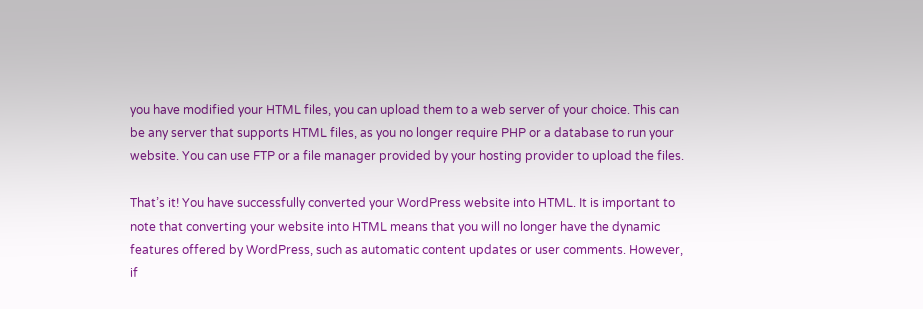you have modified your HTML files, you can upload them to a web server of your choice. This can be any server that supports HTML files, as you no longer require PHP or a database to run your website. You can use FTP or a file manager provided by your hosting provider to upload the files.

That’s it! You have successfully converted your WordPress website into HTML. It is important to note that converting your website into HTML means that you will no longer have the dynamic features offered by WordPress, such as automatic content updates or user comments. However, if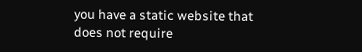you have a static website that does not require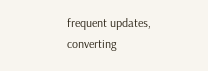frequent updates, converting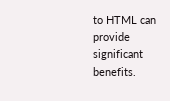to HTML can provide significant benefits.